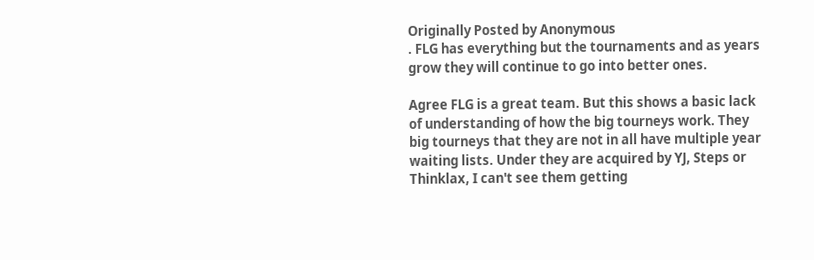Originally Posted by Anonymous
. FLG has everything but the tournaments and as years grow they will continue to go into better ones.

Agree FLG is a great team. But this shows a basic lack of understanding of how the big tourneys work. They big tourneys that they are not in all have multiple year waiting lists. Under they are acquired by YJ, Steps or Thinklax, I can't see them getting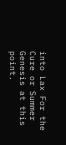into Lax For the Cure or Summer Genesis at this point.